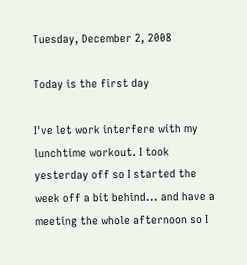Tuesday, December 2, 2008

Today is the first day

I've let work interfere with my lunchtime workout. I took yesterday off so I started the week off a bit behind... and have a meeting the whole afternoon so I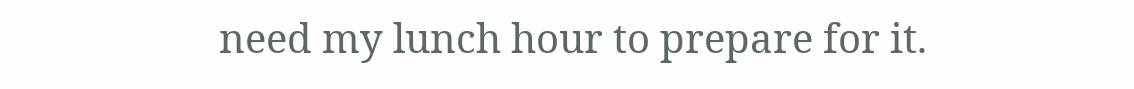need my lunch hour to prepare for it.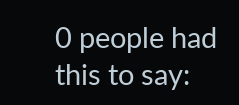0 people had this to say: